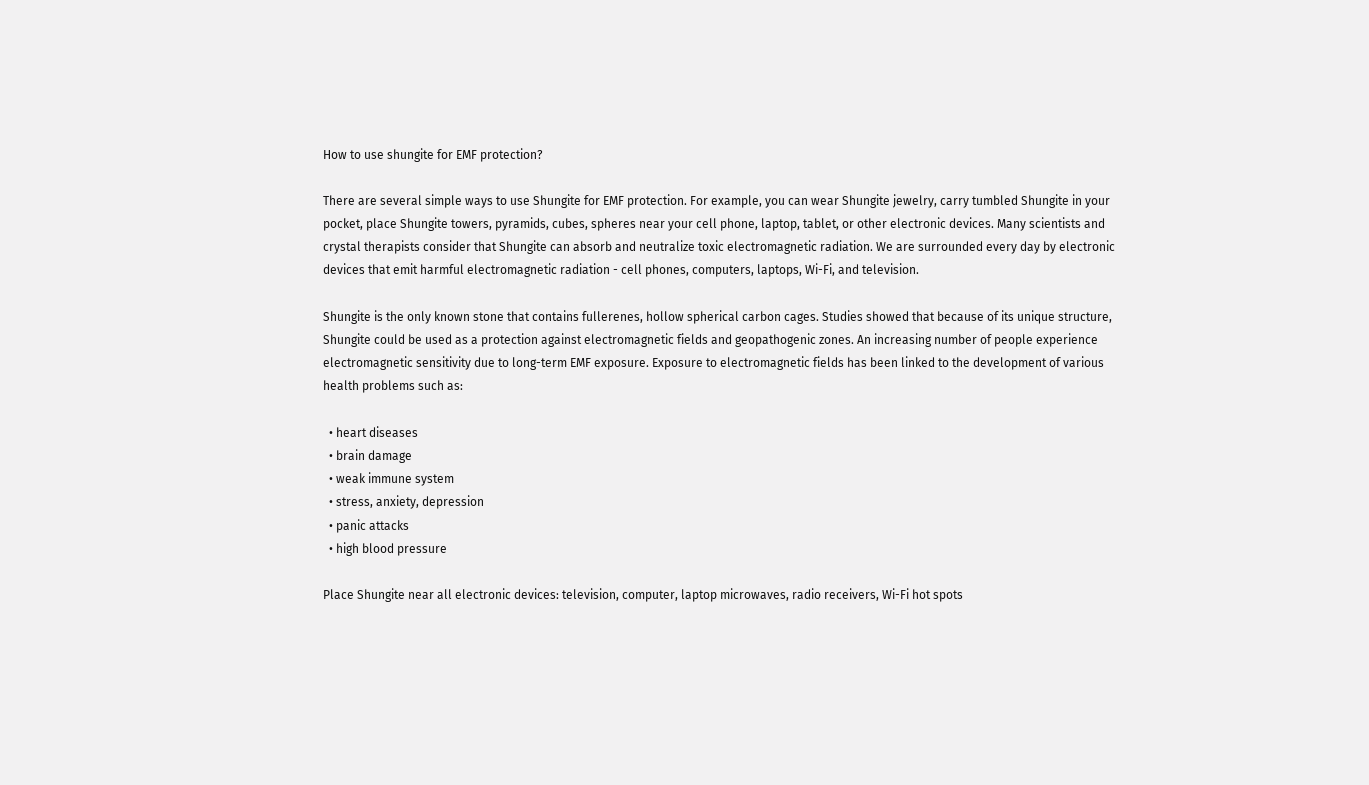How to use shungite for EMF protection?

There are several simple ways to use Shungite for EMF protection. For example, you can wear Shungite jewelry, carry tumbled Shungite in your pocket, place Shungite towers, pyramids, cubes, spheres near your cell phone, laptop, tablet, or other electronic devices. Many scientists and crystal therapists consider that Shungite can absorb and neutralize toxic electromagnetic radiation. We are surrounded every day by electronic devices that emit harmful electromagnetic radiation - cell phones, computers, laptops, Wi-Fi, and television.

Shungite is the only known stone that contains fullerenes, hollow spherical carbon cages. Studies showed that because of its unique structure, Shungite could be used as a protection against electromagnetic fields and geopathogenic zones. An increasing number of people experience electromagnetic sensitivity due to long-term EMF exposure. Exposure to electromagnetic fields has been linked to the development of various health problems such as:

  • heart diseases
  • brain damage
  • weak immune system
  • stress, anxiety, depression
  • panic attacks
  • high blood pressure

Place Shungite near all electronic devices: television, computer, laptop microwaves, radio receivers, Wi-Fi hot spots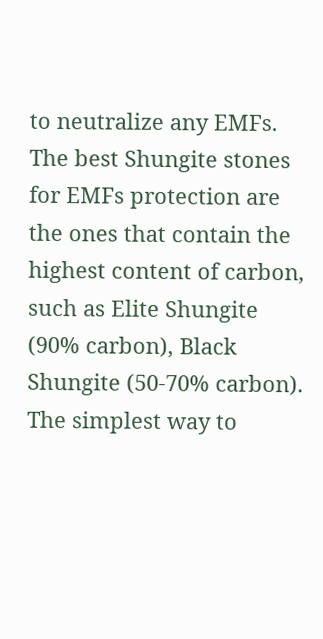to neutralize any EMFs. The best Shungite stones for EMFs protection are the ones that contain the highest content of carbon, such as Elite Shungite (90% carbon), Black Shungite (50-70% carbon). The simplest way to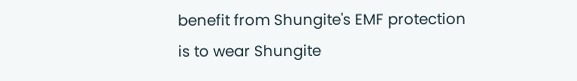benefit from Shungite's EMF protection is to wear Shungite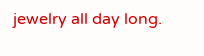jewelry all day long.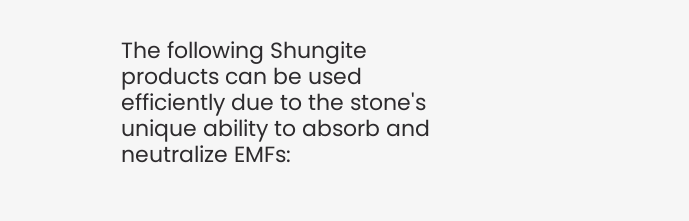The following Shungite products can be used efficiently due to the stone's unique ability to absorb and neutralize EMFs: